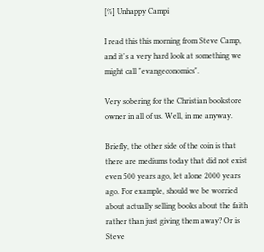[%] Unhappy Campi

I read this this morning from Steve Camp, and it's a very hard look at something we might call "evangeconomics".

Very sobering for the Christian bookstore owner in all of us. Well, in me anyway.

Briefly, the other side of the coin is that there are mediums today that did not exist even 500 years ago, let alone 2000 years ago. For example, should we be worried about actually selling books about the faith rather than just giving them away? Or is Steve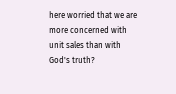here worried that we are more concerned with unit sales than with God's truth?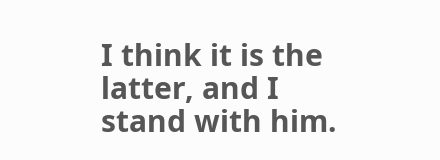I think it is the latter, and I stand with him.